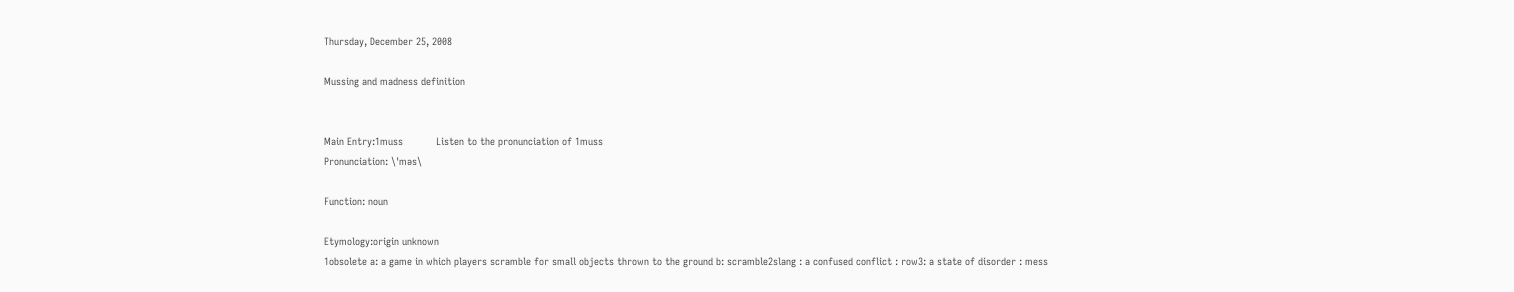Thursday, December 25, 2008

Mussing and madness definition


Main Entry:1muss           Listen to the pronunciation of 1muss
Pronunciation: \ˈməs\

Function: noun

Etymology:origin unknown
1obsolete a: a game in which players scramble for small objects thrown to the ground b: scramble2slang : a confused conflict : row3: a state of disorder : mess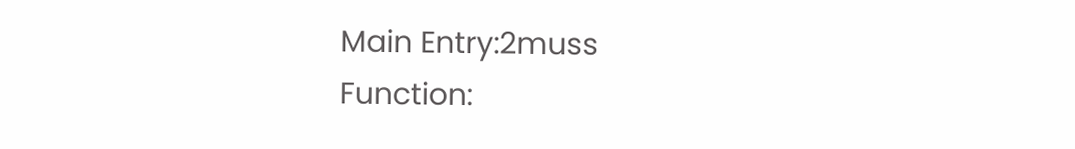Main Entry:2muss
Function: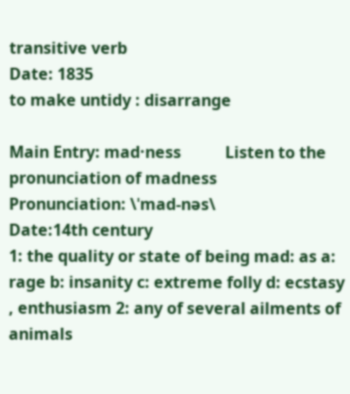transitive verb
Date: 1835
to make untidy : disarrange

Main Entry: mad·ness           Listen to the pronunciation of madness
Pronunciation: \ˈmad-nəs\
Date:14th century
1: the quality or state of being mad: as a: rage b: insanity c: extreme folly d: ecstasy , enthusiasm 2: any of several ailments of animals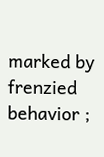marked by frenzied behavior ;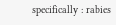specifically : rabies